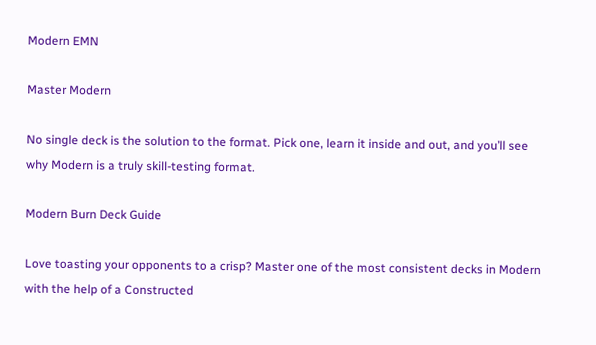Modern EMN

Master Modern

No single deck is the solution to the format. Pick one, learn it inside and out, and you’ll see why Modern is a truly skill-testing format.

Modern Burn Deck Guide

Love toasting your opponents to a crisp? Master one of the most consistent decks in Modern with the help of a Constructed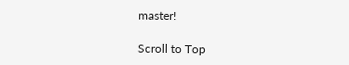master!

Scroll to Top